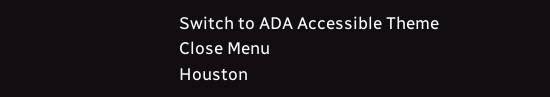Switch to ADA Accessible Theme
Close Menu
Houston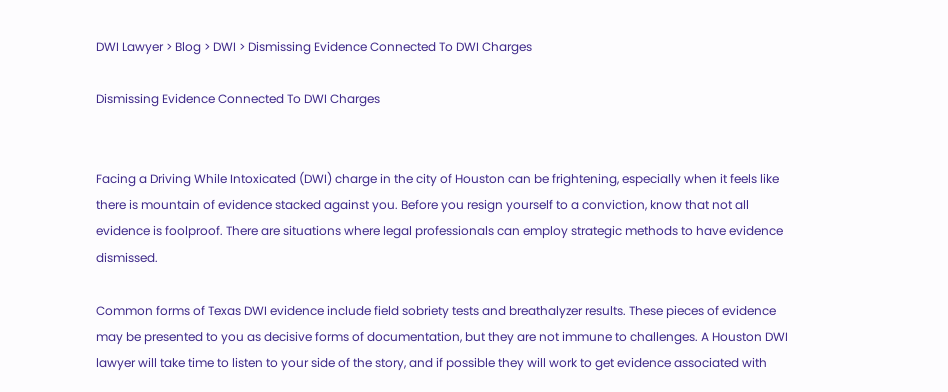DWI Lawyer > Blog > DWI > Dismissing Evidence Connected To DWI Charges

Dismissing Evidence Connected To DWI Charges


Facing a Driving While Intoxicated (DWI) charge in the city of Houston can be frightening, especially when it feels like there is mountain of evidence stacked against you. Before you resign yourself to a conviction, know that not all evidence is foolproof. There are situations where legal professionals can employ strategic methods to have evidence dismissed.

Common forms of Texas DWI evidence include field sobriety tests and breathalyzer results. These pieces of evidence may be presented to you as decisive forms of documentation, but they are not immune to challenges. A Houston DWI lawyer will take time to listen to your side of the story, and if possible they will work to get evidence associated with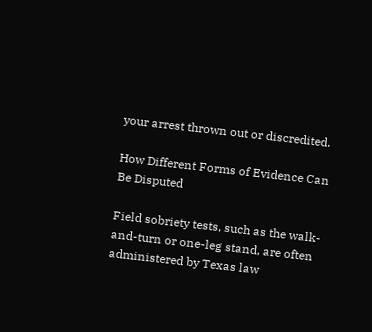your arrest thrown out or discredited.

How Different Forms of Evidence Can Be Disputed

Field sobriety tests, such as the walk-and-turn or one-leg stand, are often administered by Texas law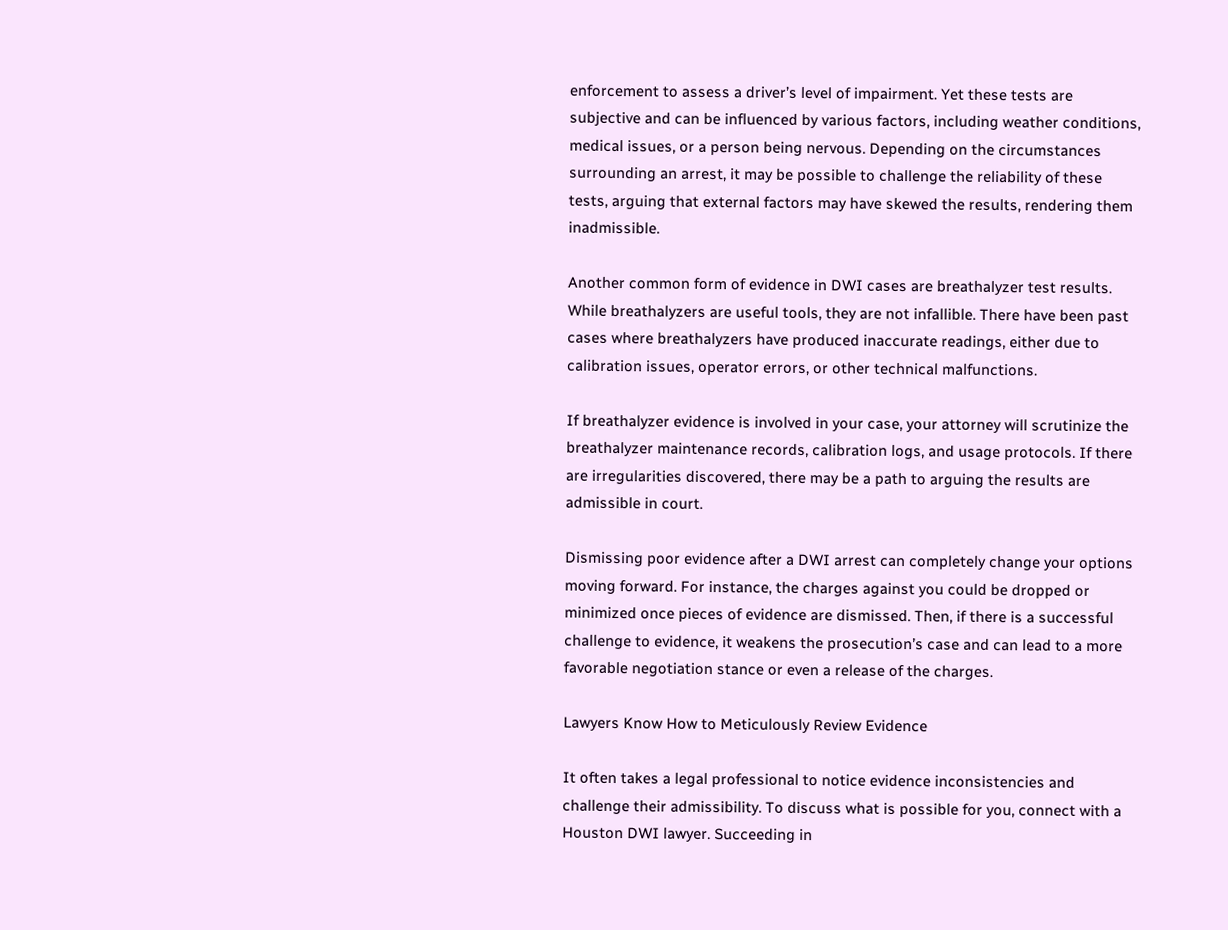enforcement to assess a driver’s level of impairment. Yet these tests are subjective and can be influenced by various factors, including weather conditions, medical issues, or a person being nervous. Depending on the circumstances surrounding an arrest, it may be possible to challenge the reliability of these tests, arguing that external factors may have skewed the results, rendering them inadmissible.

Another common form of evidence in DWI cases are breathalyzer test results. While breathalyzers are useful tools, they are not infallible. There have been past cases where breathalyzers have produced inaccurate readings, either due to calibration issues, operator errors, or other technical malfunctions.

If breathalyzer evidence is involved in your case, your attorney will scrutinize the breathalyzer maintenance records, calibration logs, and usage protocols. If there are irregularities discovered, there may be a path to arguing the results are admissible in court.

Dismissing poor evidence after a DWI arrest can completely change your options moving forward. For instance, the charges against you could be dropped or minimized once pieces of evidence are dismissed. Then, if there is a successful challenge to evidence, it weakens the prosecution’s case and can lead to a more favorable negotiation stance or even a release of the charges.

Lawyers Know How to Meticulously Review Evidence

It often takes a legal professional to notice evidence inconsistencies and challenge their admissibility. To discuss what is possible for you, connect with a Houston DWI lawyer. Succeeding in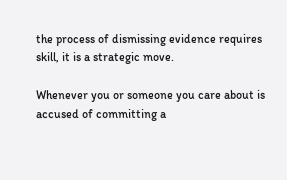the process of dismissing evidence requires skill, it is a strategic move.

Whenever you or someone you care about is accused of committing a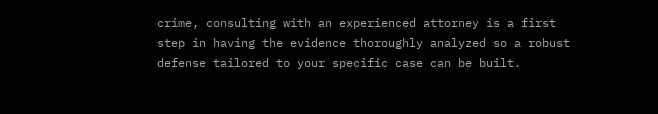crime, consulting with an experienced attorney is a first step in having the evidence thoroughly analyzed so a robust defense tailored to your specific case can be built.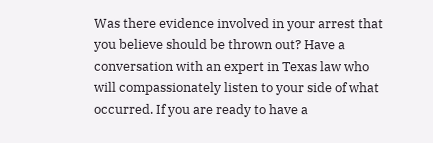Was there evidence involved in your arrest that you believe should be thrown out? Have a conversation with an expert in Texas law who will compassionately listen to your side of what occurred. If you are ready to have a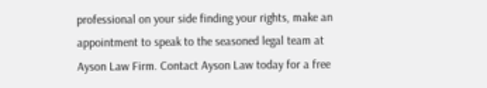professional on your side finding your rights, make an appointment to speak to the seasoned legal team at Ayson Law Firm. Contact Ayson Law today for a free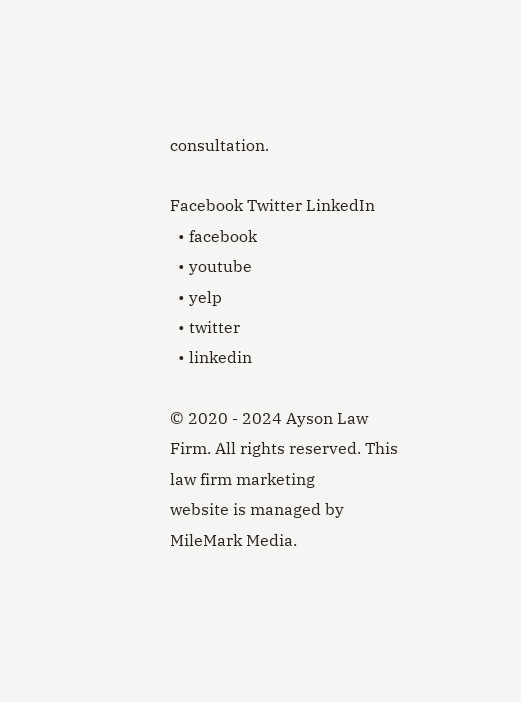consultation.

Facebook Twitter LinkedIn
  • facebook
  • youtube
  • yelp
  • twitter
  • linkedin

© 2020 - 2024 Ayson Law Firm. All rights reserved. This law firm marketing
website is managed by MileMark Media.